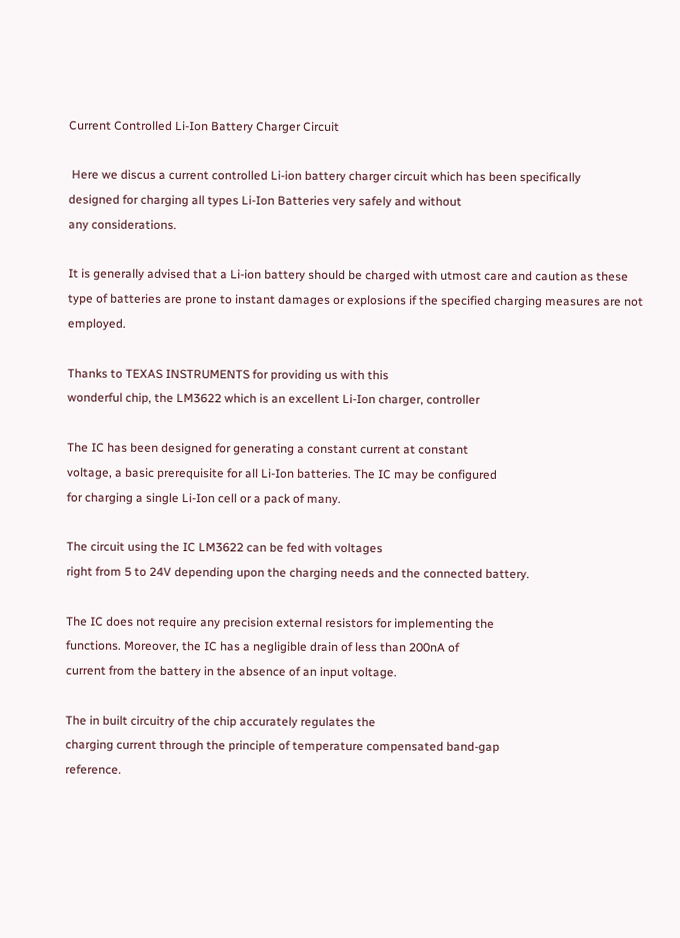Current Controlled Li-Ion Battery Charger Circuit

 Here we discus a current controlled Li-ion battery charger circuit which has been specifically
designed for charging all types Li-Ion Batteries very safely and without
any considerations.

It is generally advised that a Li-ion battery should be charged with utmost care and caution as these type of batteries are prone to instant damages or explosions if the specified charging measures are not employed.

Thanks to TEXAS INSTRUMENTS for providing us with this
wonderful chip, the LM3622 which is an excellent Li-Ion charger, controller

The IC has been designed for generating a constant current at constant
voltage, a basic prerequisite for all Li-Ion batteries. The IC may be configured
for charging a single Li-Ion cell or a pack of many.

The circuit using the IC LM3622 can be fed with voltages
right from 5 to 24V depending upon the charging needs and the connected battery.

The IC does not require any precision external resistors for implementing the
functions. Moreover, the IC has a negligible drain of less than 200nA of
current from the battery in the absence of an input voltage.

The in built circuitry of the chip accurately regulates the
charging current through the principle of temperature compensated band-gap
reference.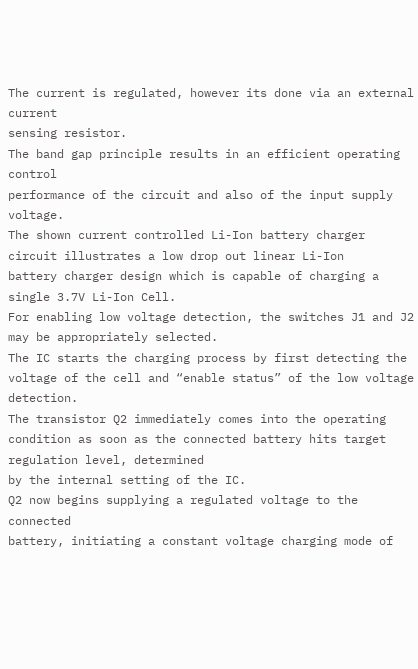The current is regulated, however its done via an external current
sensing resistor.
The band gap principle results in an efficient operating control
performance of the circuit and also of the input supply voltage.
The shown current controlled Li-Ion battery charger circuit illustrates a low drop out linear Li-Ion
battery charger design which is capable of charging a single 3.7V Li-Ion Cell.
For enabling low voltage detection, the switches J1 and J2
may be appropriately selected.
The IC starts the charging process by first detecting the
voltage of the cell and “enable status” of the low voltage detection.
The transistor Q2 immediately comes into the operating
condition as soon as the connected battery hits target regulation level, determined
by the internal setting of the IC.
Q2 now begins supplying a regulated voltage to the connected
battery, initiating a constant voltage charging mode of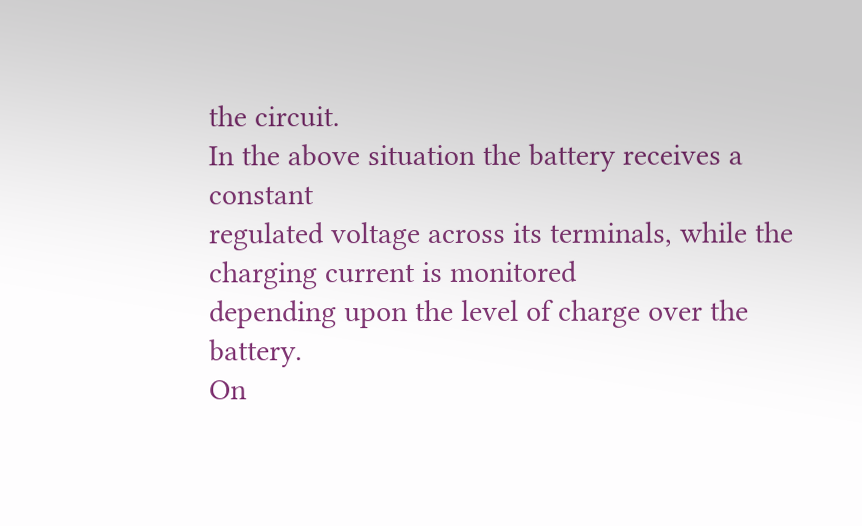the circuit.
In the above situation the battery receives a constant
regulated voltage across its terminals, while the charging current is monitored
depending upon the level of charge over the battery.
On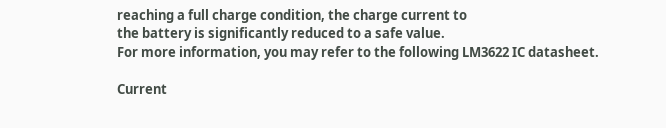reaching a full charge condition, the charge current to
the battery is significantly reduced to a safe value.
For more information, you may refer to the following LM3622 IC datasheet.

Current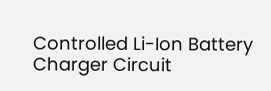Controlled Li-Ion Battery Charger Circuit